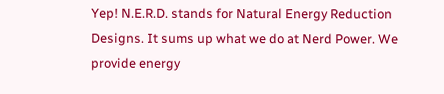Yep! N.E.R.D. stands for Natural Energy Reduction Designs. It sums up what we do at Nerd Power. We provide energy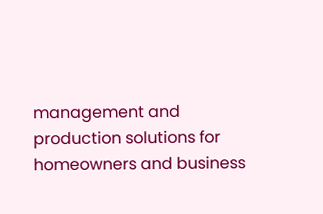management and production solutions for homeowners and business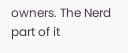owners. The Nerd part of it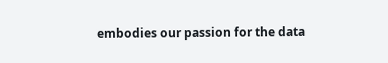embodies our passion for the data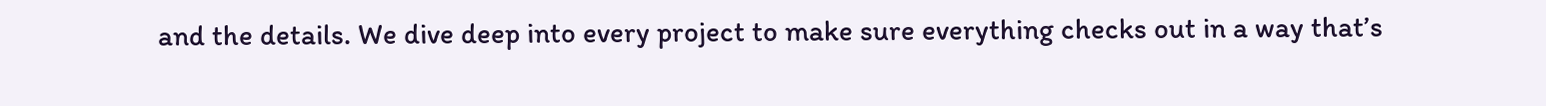and the details. We dive deep into every project to make sure everything checks out in a way that’s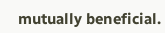mutually beneficial.